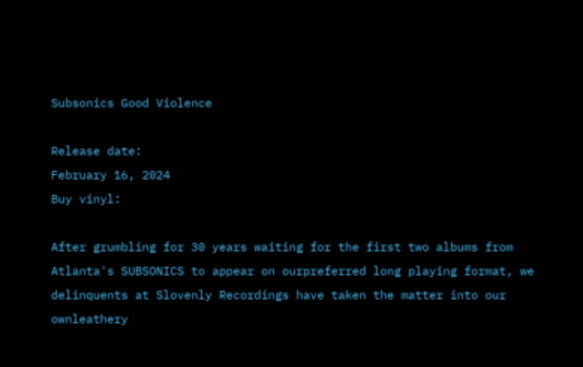Subsonics Good Violence

Release date:
February 16, 2024
Buy vinyl:

After grumbling for 30 years waiting for the first two albums from Atlanta's SUBSONICS to appear on ourpreferred long playing format, we delinquents at Slovenly Recordings have taken the matter into our ownleathery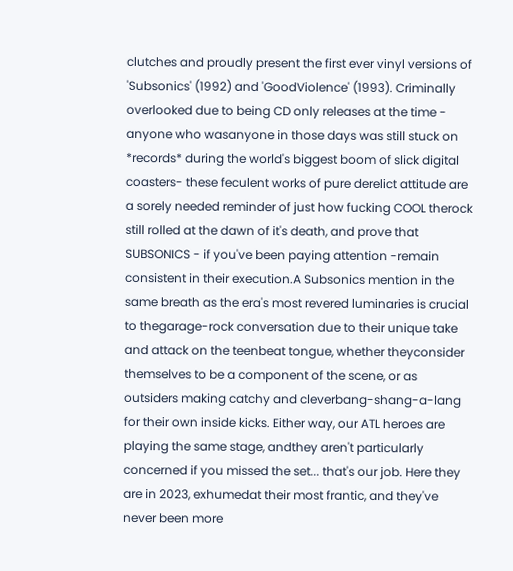clutches and proudly present the first ever vinyl versions of 'Subsonics' (1992) and 'GoodViolence' (1993). Criminally overlooked due to being CD only releases at the time - anyone who wasanyone in those days was still stuck on *records* during the world's biggest boom of slick digital coasters- these feculent works of pure derelict attitude are a sorely needed reminder of just how fucking COOL therock still rolled at the dawn of it's death, and prove that SUBSONICS - if you've been paying attention -remain consistent in their execution.A Subsonics mention in the same breath as the era's most revered luminaries is crucial to thegarage-rock conversation due to their unique take and attack on the teenbeat tongue, whether theyconsider themselves to be a component of the scene, or as outsiders making catchy and cleverbang-shang-a-lang for their own inside kicks. Either way, our ATL heroes are playing the same stage, andthey aren't particularly concerned if you missed the set... that's our job. Here they are in 2023, exhumedat their most frantic, and they've never been more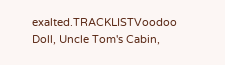exalted.TRACKLISTVoodoo Doll, Uncle Tom's Cabin,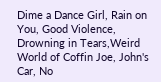Dime a Dance Girl, Rain on You, Good Violence, Drowning in Tears,Weird World of Coffin Joe, John's Car, No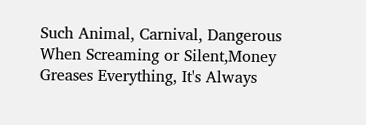Such Animal, Carnival, Dangerous When Screaming or Silent,Money Greases Everything, It's Always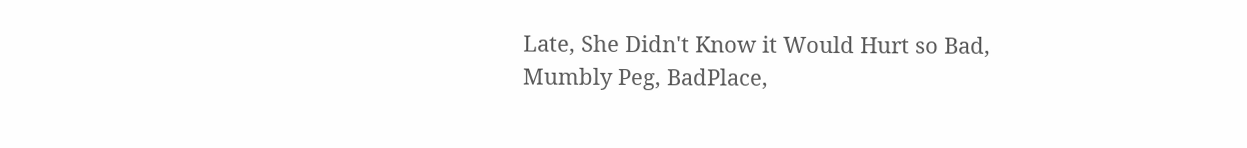Late, She Didn't Know it Would Hurt so Bad, Mumbly Peg, BadPlace,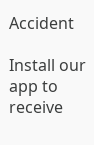Accident

Install our app to receive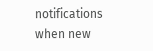notifications when new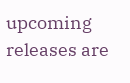upcoming releases are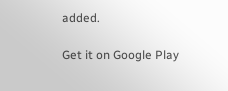added.

Get it on Google Play